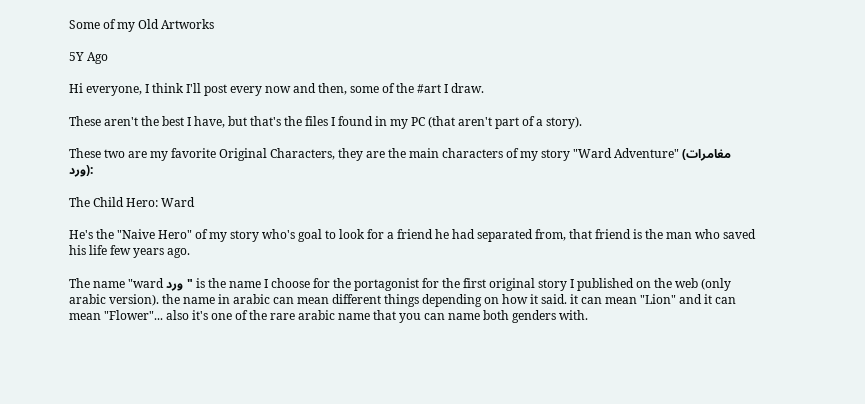Some of my Old Artworks

5Y Ago

Hi everyone, I think I'll post every now and then, some of the #art I draw.

These aren't the best I have, but that's the files I found in my PC (that aren't part of a story).

These two are my favorite Original Characters, they are the main characters of my story "Ward Adventure" (مغامرات ورد):

The Child Hero: Ward

He's the "Naive Hero" of my story who's goal to look for a friend he had separated from, that friend is the man who saved his life few years ago.

The name "ward ورد" is the name I choose for the portagonist for the first original story I published on the web (only arabic version). the name in arabic can mean different things depending on how it said. it can mean "Lion" and it can mean "Flower"... also it's one of the rare arabic name that you can name both genders with.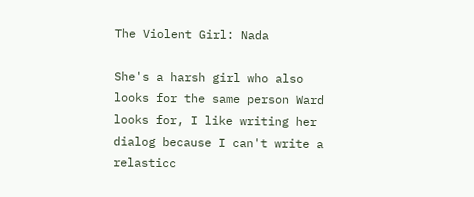The Violent Girl: Nada

She's a harsh girl who also looks for the same person Ward looks for, I like writing her dialog because I can't write a relasticc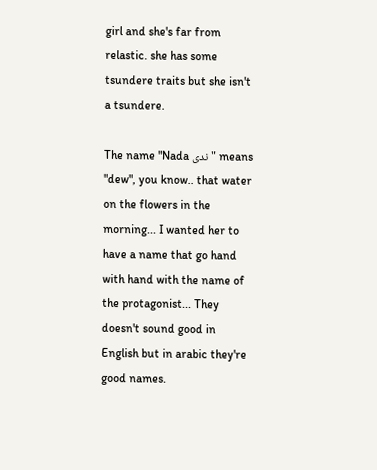girl and she's far from relastic. she has some tsundere traits but she isn't a tsundere.

The name "Nada ندى" means "dew", you know.. that water on the flowers in the morning... I wanted her to have a name that go hand with hand with the name of the protagonist... They doesn't sound good in English but in arabic they're good names.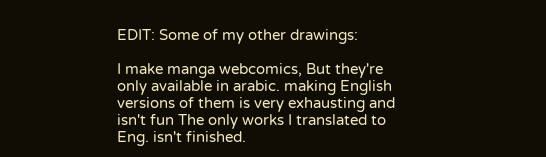EDIT: Some of my other drawings:

I make manga webcomics, But they're only available in arabic. making English versions of them is very exhausting and isn't fun The only works I translated to Eng. isn't finished.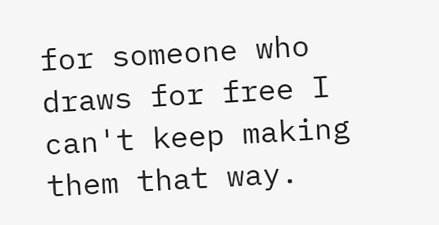for someone who draws for free I can't keep making them that way.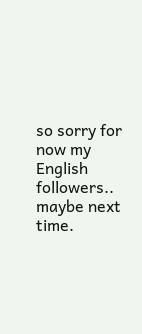so sorry for now my English followers.. maybe next time.